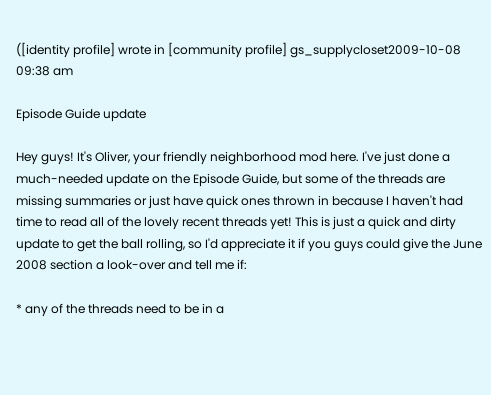([identity profile] wrote in [community profile] gs_supplycloset2009-10-08 09:38 am

Episode Guide update

Hey guys! It's Oliver, your friendly neighborhood mod here. I've just done a much-needed update on the Episode Guide, but some of the threads are missing summaries or just have quick ones thrown in because I haven't had time to read all of the lovely recent threads yet! This is just a quick and dirty update to get the ball rolling, so I'd appreciate it if you guys could give the June 2008 section a look-over and tell me if:

* any of the threads need to be in a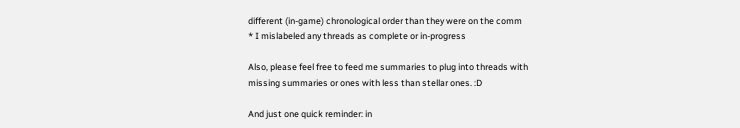different (in-game) chronological order than they were on the comm
* I mislabeled any threads as complete or in-progress

Also, please feel free to feed me summaries to plug into threads with missing summaries or ones with less than stellar ones. :D

And just one quick reminder: in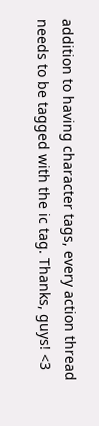addition to having character tags, every action thread needs to be tagged with the ic tag. Thanks, guys! <3